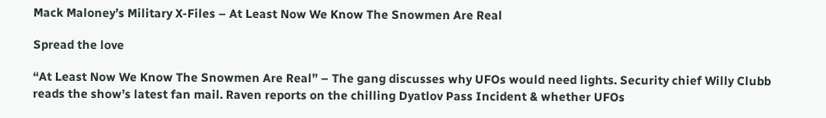Mack Maloney’s Military X-Files – At Least Now We Know The Snowmen Are Real

Spread the love

“At Least Now We Know The Snowmen Are Real” – The gang discusses why UFOs would need lights. Security chief Willy Clubb reads the show’s latest fan mail. Raven reports on the chilling Dyatlov Pass Incident & whether UFOs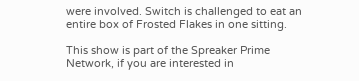were involved. Switch is challenged to eat an entire box of Frosted Flakes in one sitting.

This show is part of the Spreaker Prime Network, if you are interested in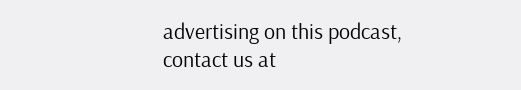advertising on this podcast, contact us at